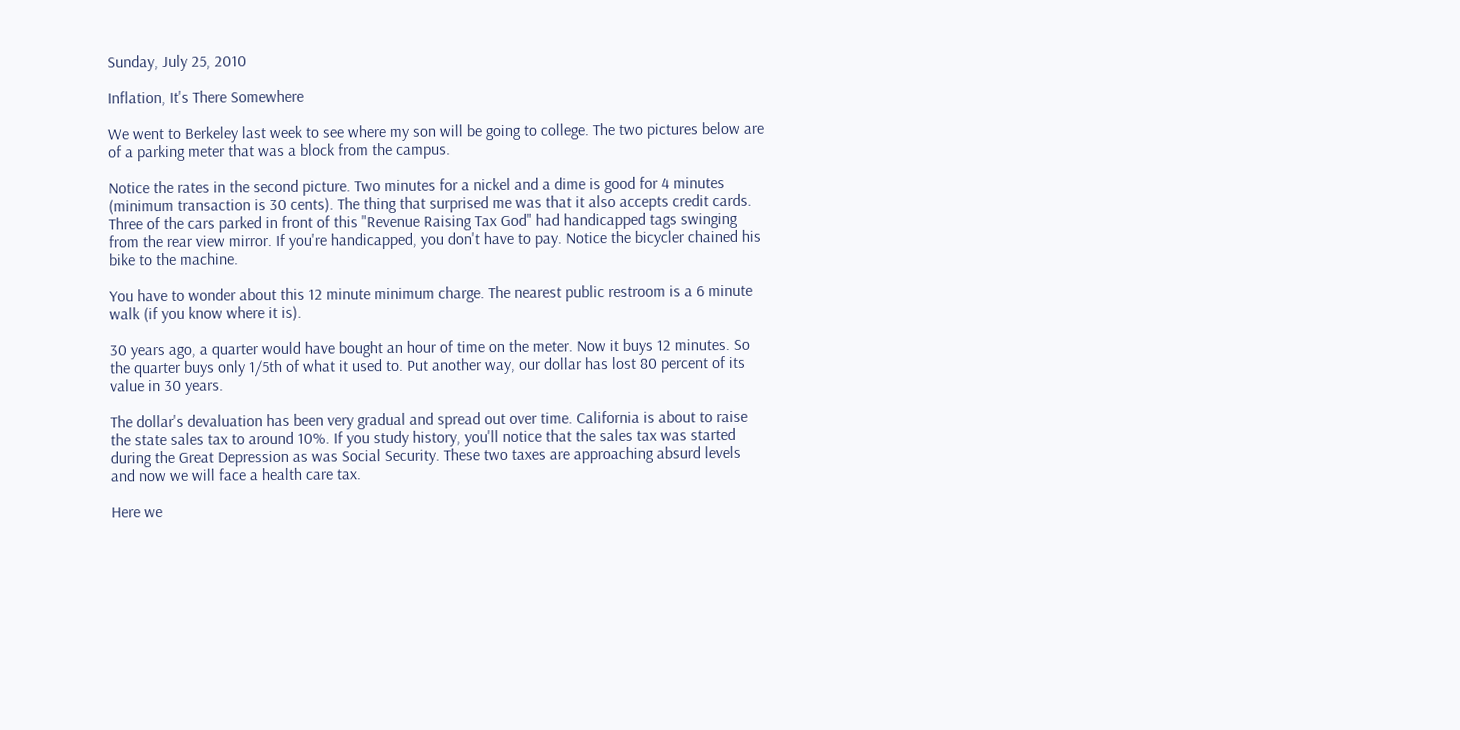Sunday, July 25, 2010

Inflation, It's There Somewhere

We went to Berkeley last week to see where my son will be going to college. The two pictures below are of a parking meter that was a block from the campus.

Notice the rates in the second picture. Two minutes for a nickel and a dime is good for 4 minutes (minimum transaction is 30 cents). The thing that surprised me was that it also accepts credit cards. Three of the cars parked in front of this "Revenue Raising Tax God" had handicapped tags swinging from the rear view mirror. If you're handicapped, you don't have to pay. Notice the bicycler chained his bike to the machine.

You have to wonder about this 12 minute minimum charge. The nearest public restroom is a 6 minute walk (if you know where it is).

30 years ago, a quarter would have bought an hour of time on the meter. Now it buys 12 minutes. So the quarter buys only 1/5th of what it used to. Put another way, our dollar has lost 80 percent of its value in 30 years.

The dollar's devaluation has been very gradual and spread out over time. California is about to raise the state sales tax to around 10%. If you study history, you'll notice that the sales tax was started during the Great Depression as was Social Security. These two taxes are approaching absurd levels and now we will face a health care tax.

Here we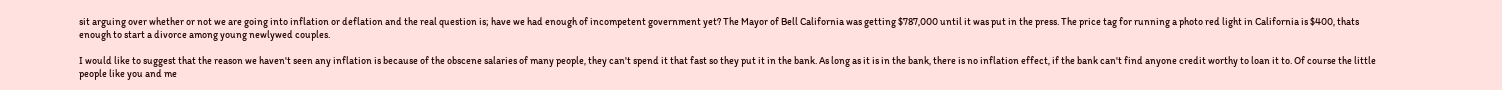sit arguing over whether or not we are going into inflation or deflation and the real question is; have we had enough of incompetent government yet? The Mayor of Bell California was getting $787,000 until it was put in the press. The price tag for running a photo red light in California is $400, thats enough to start a divorce among young newlywed couples.

I would like to suggest that the reason we haven't seen any inflation is because of the obscene salaries of many people, they can't spend it that fast so they put it in the bank. As long as it is in the bank, there is no inflation effect, if the bank can't find anyone credit worthy to loan it to. Of course the little people like you and me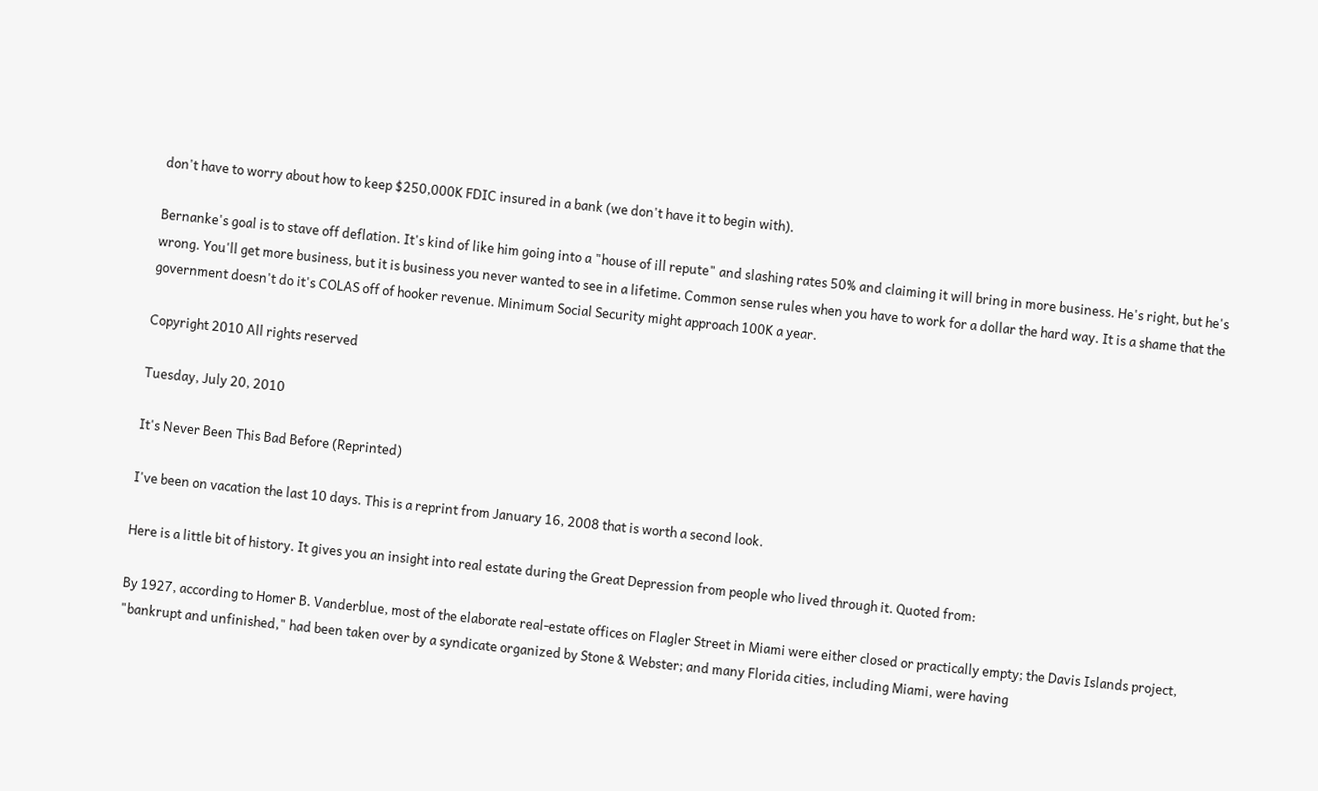don't have to worry about how to keep $250,000K FDIC insured in a bank (we don't have it to begin with).

Bernanke's goal is to stave off deflation. It's kind of like him going into a "house of ill repute" and slashing rates 50% and claiming it will bring in more business. He's right, but he's wrong. You'll get more business, but it is business you never wanted to see in a lifetime. Common sense rules when you have to work for a dollar the hard way. It is a shame that the government doesn't do it's COLAS off of hooker revenue. Minimum Social Security might approach 100K a year.

Copyright 2010 All rights reserved

Tuesday, July 20, 2010

It's Never Been This Bad Before (Reprinted)

I've been on vacation the last 10 days. This is a reprint from January 16, 2008 that is worth a second look.

Here is a little bit of history. It gives you an insight into real estate during the Great Depression from people who lived through it. Quoted from:

By 1927, according to Homer B. Vanderblue, most of the elaborate real-estate offices on Flagler Street in Miami were either closed or practically empty; the Davis Islands project, "bankrupt and unfinished," had been taken over by a syndicate organized by Stone & Webster; and many Florida cities, including Miami, were having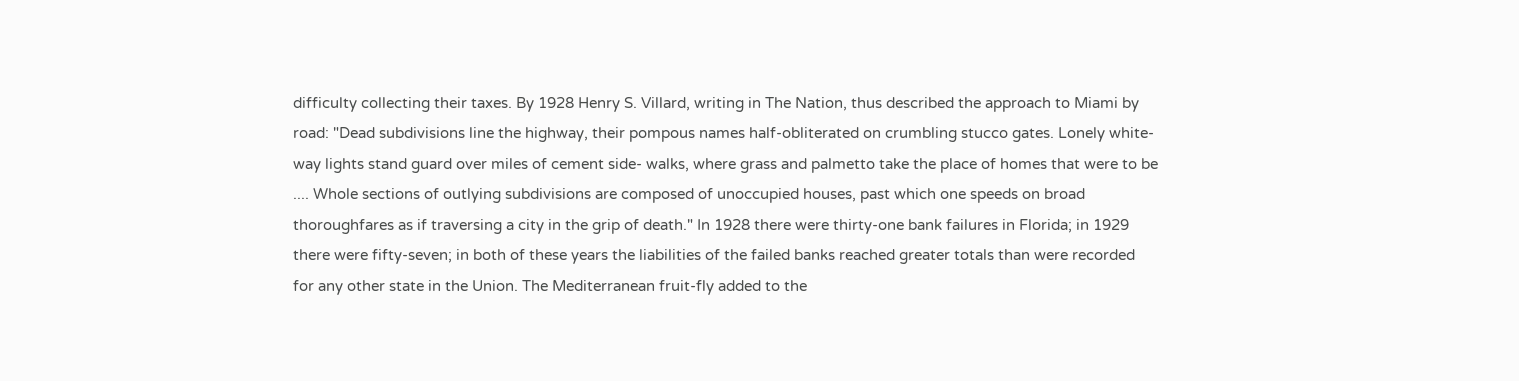difficulty collecting their taxes. By 1928 Henry S. Villard, writing in The Nation, thus described the approach to Miami by road: "Dead subdivisions line the highway, their pompous names half-obliterated on crumbling stucco gates. Lonely white-way lights stand guard over miles of cement side- walks, where grass and palmetto take the place of homes that were to be .... Whole sections of outlying subdivisions are composed of unoccupied houses, past which one speeds on broad thoroughfares as if traversing a city in the grip of death." In 1928 there were thirty-one bank failures in Florida; in 1929 there were fifty-seven; in both of these years the liabilities of the failed banks reached greater totals than were recorded for any other state in the Union. The Mediterranean fruit-fly added to the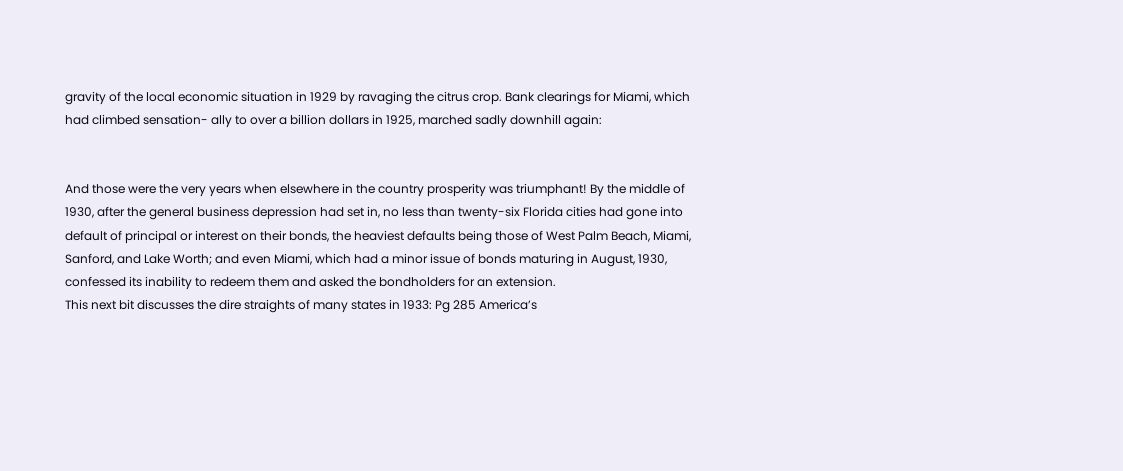gravity of the local economic situation in 1929 by ravaging the citrus crop. Bank clearings for Miami, which had climbed sensation- ally to over a billion dollars in 1925, marched sadly downhill again:


And those were the very years when elsewhere in the country prosperity was triumphant! By the middle of 1930, after the general business depression had set in, no less than twenty-six Florida cities had gone into default of principal or interest on their bonds, the heaviest defaults being those of West Palm Beach, Miami, Sanford, and Lake Worth; and even Miami, which had a minor issue of bonds maturing in August, 1930, confessed its inability to redeem them and asked the bondholders for an extension.
This next bit discusses the dire straights of many states in 1933: Pg 285 America’s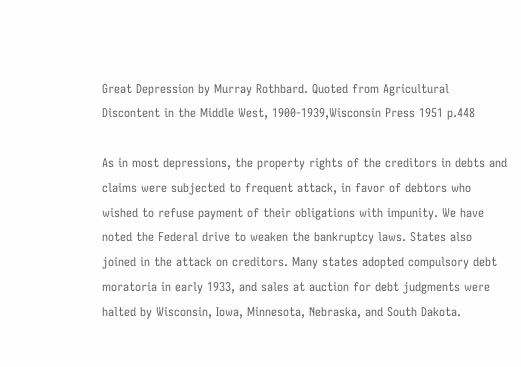Great Depression by Murray Rothbard. Quoted from Agricultural Discontent in the Middle West, 1900-1939,Wisconsin Press 1951 p.448

As in most depressions, the property rights of the creditors in debts and claims were subjected to frequent attack, in favor of debtors who wished to refuse payment of their obligations with impunity. We have noted the Federal drive to weaken the bankruptcy laws. States also joined in the attack on creditors. Many states adopted compulsory debt moratoria in early 1933, and sales at auction for debt judgments were halted by Wisconsin, Iowa, Minnesota, Nebraska, and South Dakota.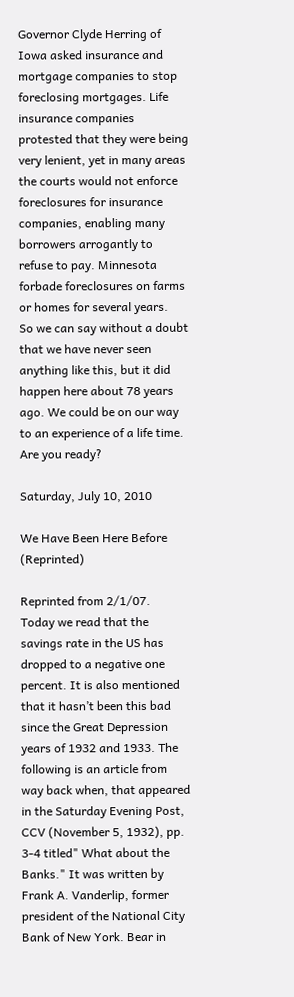Governor Clyde Herring of Iowa asked insurance and mortgage companies to stop foreclosing mortgages. Life insurance companies protested that they were being very lenient, yet in many areas the courts would not enforce foreclosures for insurance companies, enabling many borrowers arrogantly to refuse to pay. Minnesota forbade foreclosures on farms or homes for several years.
So we can say without a doubt that we have never seen anything like this, but it did happen here about 78 years ago. We could be on our way to an experience of a life time. Are you ready?

Saturday, July 10, 2010

We Have Been Here Before (Reprinted)

Reprinted from 2/1/07.
Today we read that the savings rate in the US has dropped to a negative one percent. It is also mentioned that it hasn’t been this bad since the Great Depression years of 1932 and 1933. The following is an article from way back when, that appeared in the Saturday Evening Post, CCV (November 5, 1932), pp. 3-4 titled" What about the Banks." It was written by Frank A. Vanderlip, former president of the National City Bank of New York. Bear in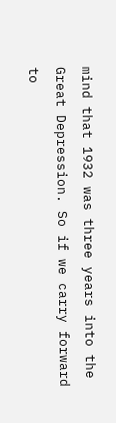mind that 1932 was three years into the Great Depression. So if we carry forward to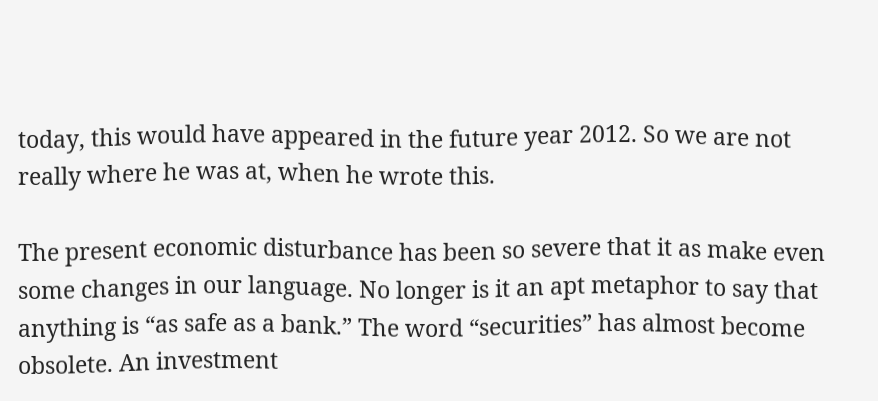today, this would have appeared in the future year 2012. So we are not really where he was at, when he wrote this.

The present economic disturbance has been so severe that it as make even some changes in our language. No longer is it an apt metaphor to say that anything is “as safe as a bank.” The word “securities” has almost become obsolete. An investment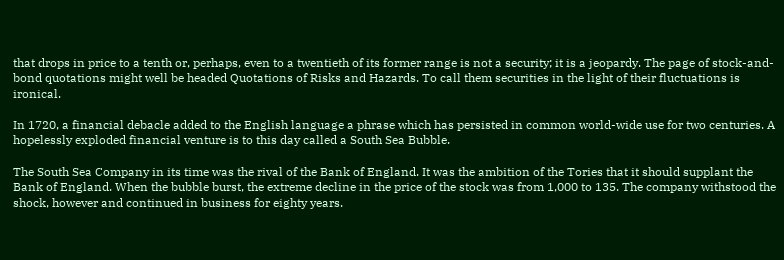that drops in price to a tenth or, perhaps, even to a twentieth of its former range is not a security; it is a jeopardy. The page of stock-and-bond quotations might well be headed Quotations of Risks and Hazards. To call them securities in the light of their fluctuations is ironical.

In 1720, a financial debacle added to the English language a phrase which has persisted in common world-wide use for two centuries. A hopelessly exploded financial venture is to this day called a South Sea Bubble.

The South Sea Company in its time was the rival of the Bank of England. It was the ambition of the Tories that it should supplant the Bank of England. When the bubble burst, the extreme decline in the price of the stock was from 1,000 to 135. The company withstood the shock, however and continued in business for eighty years.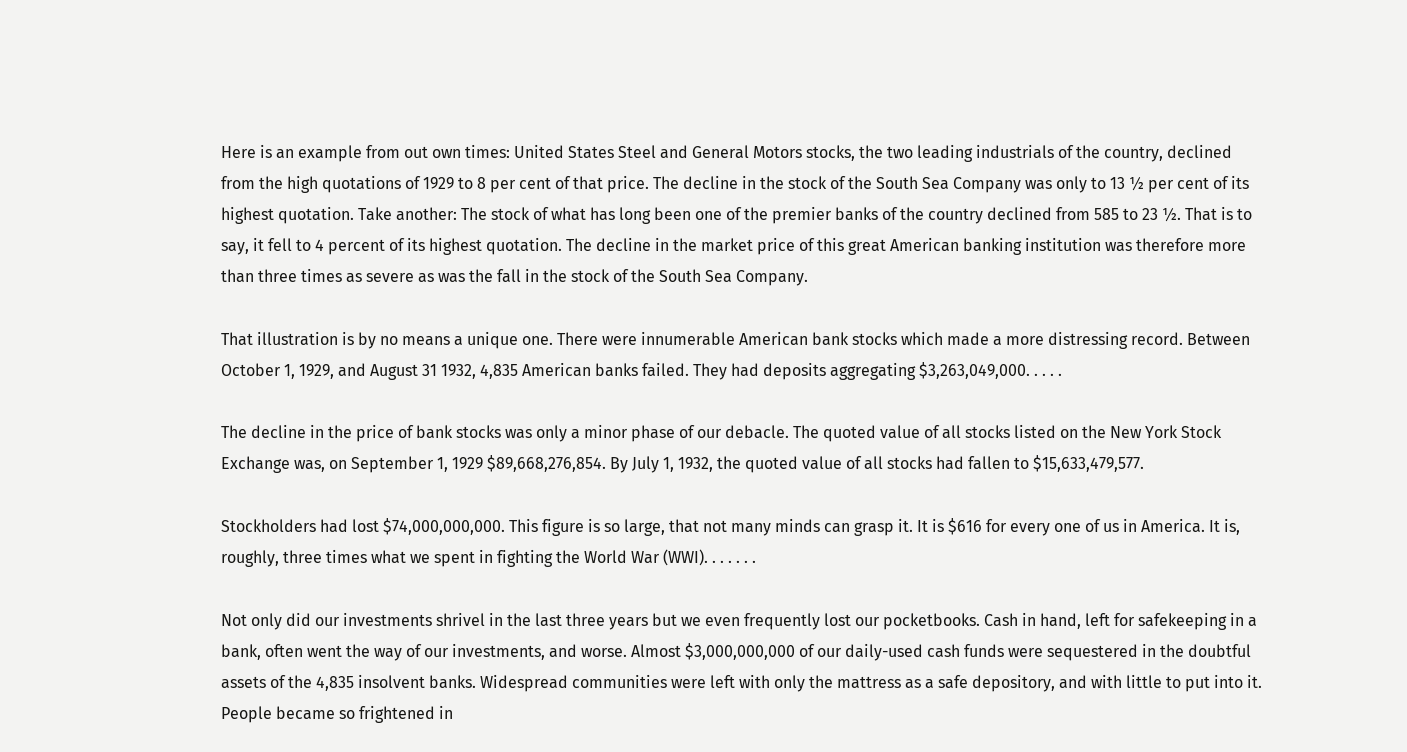Here is an example from out own times: United States Steel and General Motors stocks, the two leading industrials of the country, declined from the high quotations of 1929 to 8 per cent of that price. The decline in the stock of the South Sea Company was only to 13 ½ per cent of its highest quotation. Take another: The stock of what has long been one of the premier banks of the country declined from 585 to 23 ½. That is to say, it fell to 4 percent of its highest quotation. The decline in the market price of this great American banking institution was therefore more than three times as severe as was the fall in the stock of the South Sea Company.

That illustration is by no means a unique one. There were innumerable American bank stocks which made a more distressing record. Between October 1, 1929, and August 31 1932, 4,835 American banks failed. They had deposits aggregating $3,263,049,000. . . . .

The decline in the price of bank stocks was only a minor phase of our debacle. The quoted value of all stocks listed on the New York Stock Exchange was, on September 1, 1929 $89,668,276,854. By July 1, 1932, the quoted value of all stocks had fallen to $15,633,479,577.

Stockholders had lost $74,000,000,000. This figure is so large, that not many minds can grasp it. It is $616 for every one of us in America. It is, roughly, three times what we spent in fighting the World War (WWI). . . . . . .

Not only did our investments shrivel in the last three years but we even frequently lost our pocketbooks. Cash in hand, left for safekeeping in a bank, often went the way of our investments, and worse. Almost $3,000,000,000 of our daily-used cash funds were sequestered in the doubtful assets of the 4,835 insolvent banks. Widespread communities were left with only the mattress as a safe depository, and with little to put into it. People became so frightened in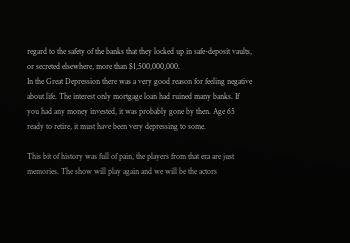regard to the safety of the banks that they locked up in safe-deposit vaults, or secreted elsewhere, more than $1,500,000,000.
In the Great Depression there was a very good reason for feeling negative about life. The interest only mortgage loan had ruined many banks. If you had any money invested, it was probably gone by then. Age 65 ready to retire, it must have been very depressing to some.

This bit of history was full of pain, the players from that era are just memories. The show will play again and we will be the actors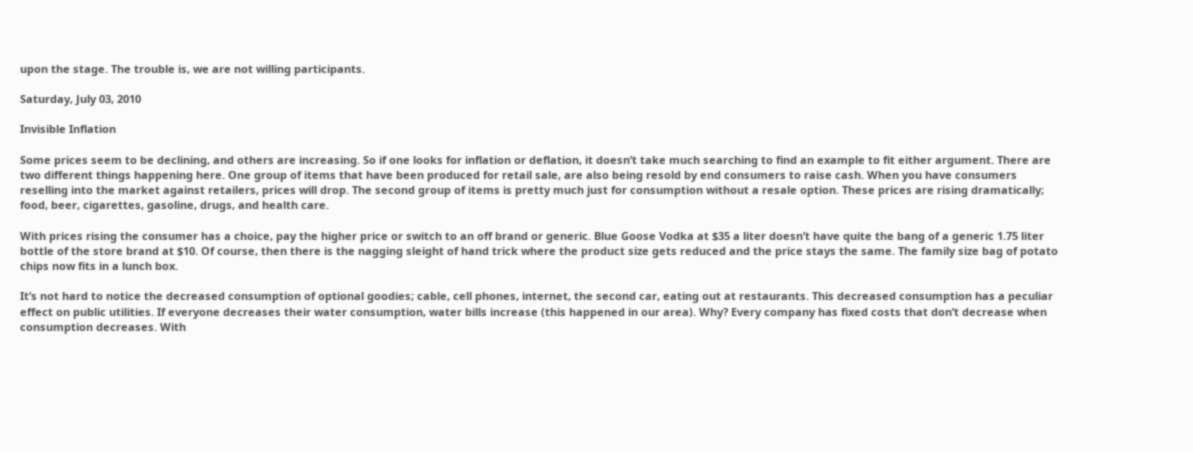upon the stage. The trouble is, we are not willing participants.

Saturday, July 03, 2010

Invisible Inflation

Some prices seem to be declining, and others are increasing. So if one looks for inflation or deflation, it doesn’t take much searching to find an example to fit either argument. There are two different things happening here. One group of items that have been produced for retail sale, are also being resold by end consumers to raise cash. When you have consumers reselling into the market against retailers, prices will drop. The second group of items is pretty much just for consumption without a resale option. These prices are rising dramatically; food, beer, cigarettes, gasoline, drugs, and health care.

With prices rising the consumer has a choice, pay the higher price or switch to an off brand or generic. Blue Goose Vodka at $35 a liter doesn’t have quite the bang of a generic 1.75 liter bottle of the store brand at $10. Of course, then there is the nagging sleight of hand trick where the product size gets reduced and the price stays the same. The family size bag of potato chips now fits in a lunch box.

It’s not hard to notice the decreased consumption of optional goodies; cable, cell phones, internet, the second car, eating out at restaurants. This decreased consumption has a peculiar effect on public utilities. If everyone decreases their water consumption, water bills increase (this happened in our area). Why? Every company has fixed costs that don’t decrease when consumption decreases. With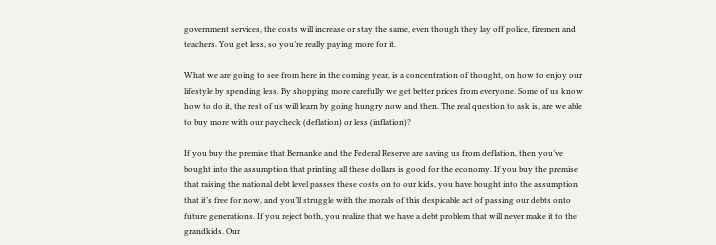government services, the costs will increase or stay the same, even though they lay off police, firemen and teachers. You get less, so you’re really paying more for it.

What we are going to see from here in the coming year, is a concentration of thought, on how to enjoy our lifestyle by spending less. By shopping more carefully we get better prices from everyone. Some of us know how to do it, the rest of us will learn by going hungry now and then. The real question to ask is, are we able to buy more with our paycheck (deflation) or less (inflation)?

If you buy the premise that Bernanke and the Federal Reserve are saving us from deflation, then you’ve bought into the assumption that printing all these dollars is good for the economy. If you buy the premise that raising the national debt level passes these costs on to our kids, you have bought into the assumption that it’s free for now, and you’ll struggle with the morals of this despicable act of passing our debts onto future generations. If you reject both, you realize that we have a debt problem that will never make it to the grandkids. Our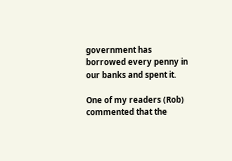government has borrowed every penny in our banks and spent it.

One of my readers (Rob) commented that the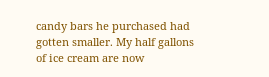candy bars he purchased had gotten smaller. My half gallons of ice cream are now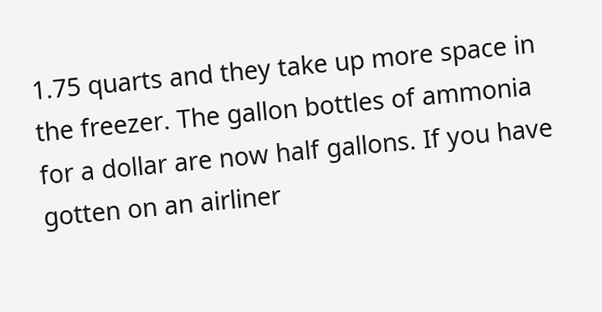1.75 quarts and they take up more space in the freezer. The gallon bottles of ammonia for a dollar are now half gallons. If you have gotten on an airliner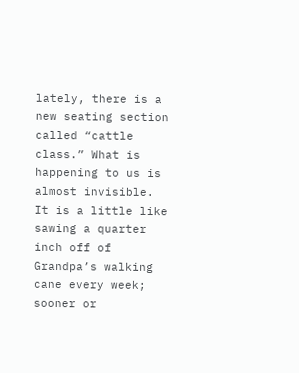lately, there is a new seating section called “cattle class.” What is happening to us is almost invisible. It is a little like sawing a quarter inch off of Grandpa’s walking cane every week; sooner or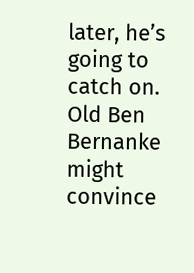later, he’s going to catch on. Old Ben Bernanke might convince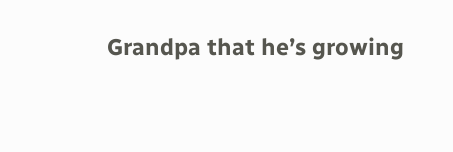Grandpa that he’s growing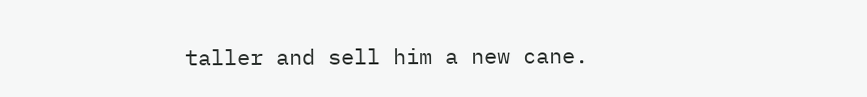taller and sell him a new cane.